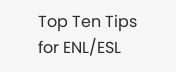Top Ten Tips for ENL/ESL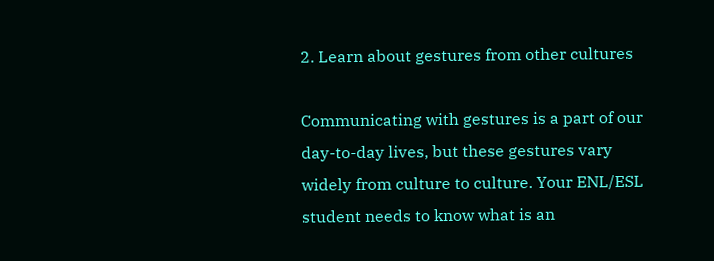2. Learn about gestures from other cultures

Communicating with gestures is a part of our day-to-day lives, but these gestures vary widely from culture to culture. Your ENL/ESL student needs to know what is an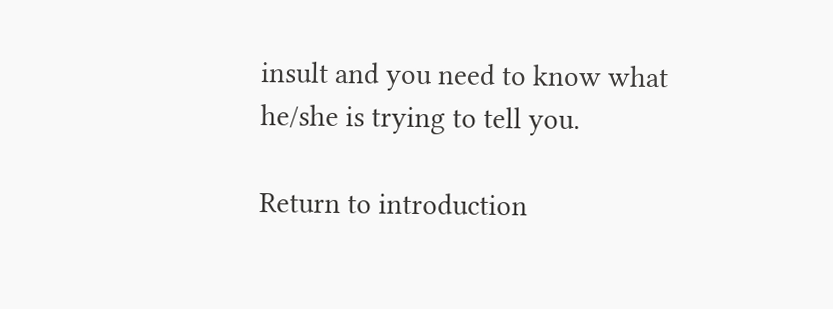insult and you need to know what he/she is trying to tell you.

Return to introduction